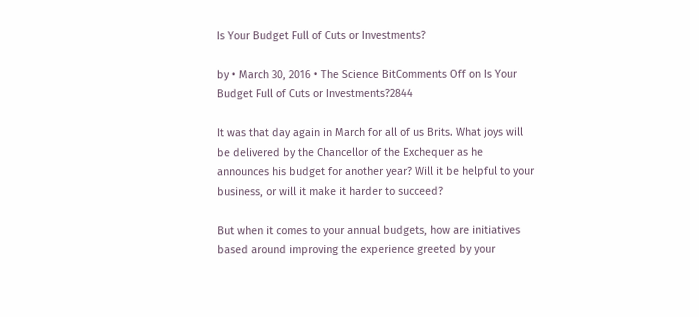Is Your Budget Full of Cuts or Investments?

by • March 30, 2016 • The Science BitComments Off on Is Your Budget Full of Cuts or Investments?2844

It was that day again in March for all of us Brits. What joys will be delivered by the Chancellor of the Exchequer as he announces his budget for another year? Will it be helpful to your business, or will it make it harder to succeed?

But when it comes to your annual budgets, how are initiatives based around improving the experience greeted by your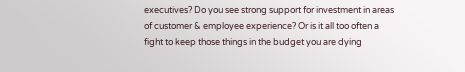executives? Do you see strong support for investment in areas of customer & employee experience? Or is it all too often a fight to keep those things in the budget you are dying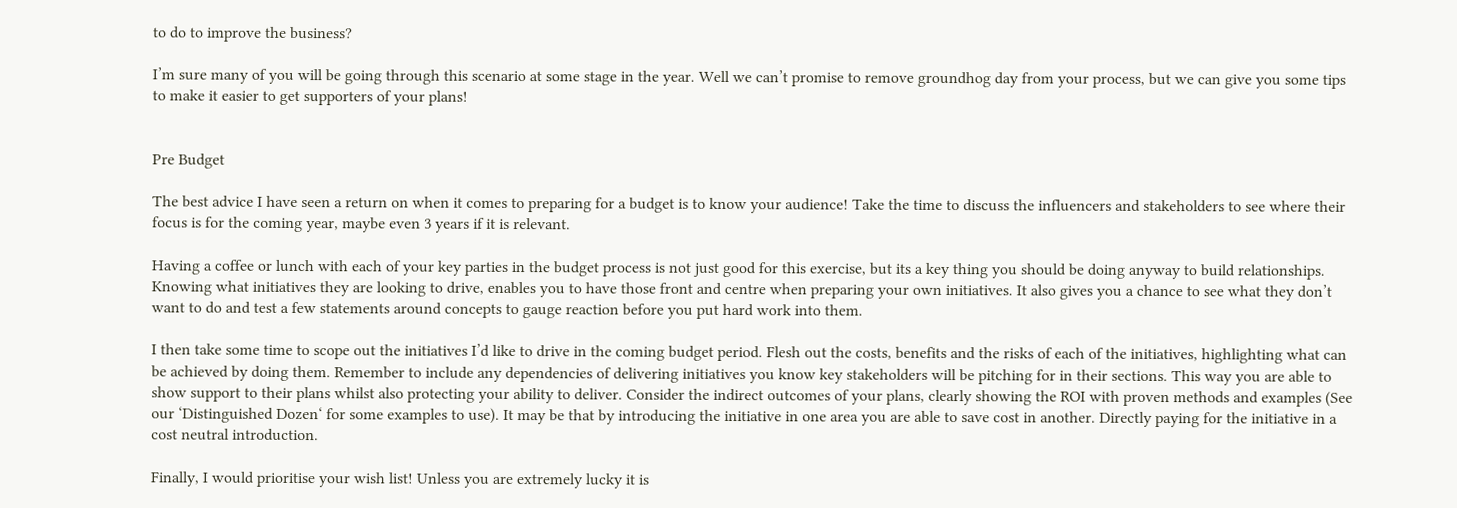to do to improve the business?

I’m sure many of you will be going through this scenario at some stage in the year. Well we can’t promise to remove groundhog day from your process, but we can give you some tips to make it easier to get supporters of your plans!


Pre Budget

The best advice I have seen a return on when it comes to preparing for a budget is to know your audience! Take the time to discuss the influencers and stakeholders to see where their focus is for the coming year, maybe even 3 years if it is relevant.

Having a coffee or lunch with each of your key parties in the budget process is not just good for this exercise, but its a key thing you should be doing anyway to build relationships. Knowing what initiatives they are looking to drive, enables you to have those front and centre when preparing your own initiatives. It also gives you a chance to see what they don’t want to do and test a few statements around concepts to gauge reaction before you put hard work into them.

I then take some time to scope out the initiatives I’d like to drive in the coming budget period. Flesh out the costs, benefits and the risks of each of the initiatives, highlighting what can be achieved by doing them. Remember to include any dependencies of delivering initiatives you know key stakeholders will be pitching for in their sections. This way you are able to show support to their plans whilst also protecting your ability to deliver. Consider the indirect outcomes of your plans, clearly showing the ROI with proven methods and examples (See our ‘Distinguished Dozen‘ for some examples to use). It may be that by introducing the initiative in one area you are able to save cost in another. Directly paying for the initiative in a cost neutral introduction.

Finally, I would prioritise your wish list! Unless you are extremely lucky it is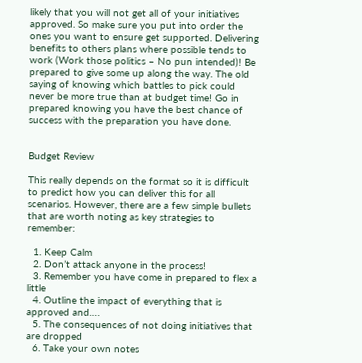likely that you will not get all of your initiatives approved. So make sure you put into order the ones you want to ensure get supported. Delivering benefits to others plans where possible tends to work (Work those politics – No pun intended)! Be prepared to give some up along the way. The old saying of knowing which battles to pick could never be more true than at budget time! Go in prepared knowing you have the best chance of success with the preparation you have done.


Budget Review

This really depends on the format so it is difficult to predict how you can deliver this for all scenarios. However, there are a few simple bullets that are worth noting as key strategies to remember:

  1. Keep Calm
  2. Don’t attack anyone in the process!
  3. Remember you have come in prepared to flex a little
  4. Outline the impact of everything that is approved and….
  5. The consequences of not doing initiatives that are dropped
  6. Take your own notes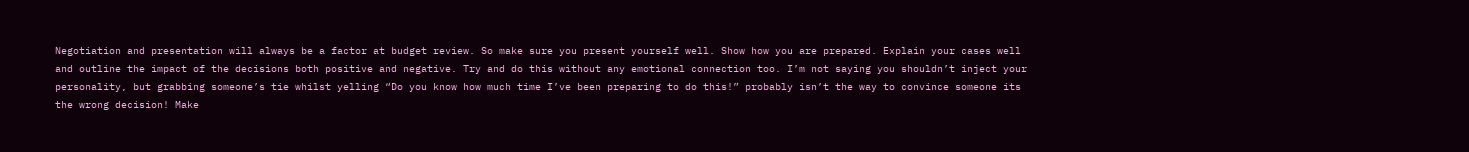Negotiation and presentation will always be a factor at budget review. So make sure you present yourself well. Show how you are prepared. Explain your cases well and outline the impact of the decisions both positive and negative. Try and do this without any emotional connection too. I’m not saying you shouldn’t inject your personality, but grabbing someone’s tie whilst yelling “Do you know how much time I’ve been preparing to do this!” probably isn’t the way to convince someone its the wrong decision! Make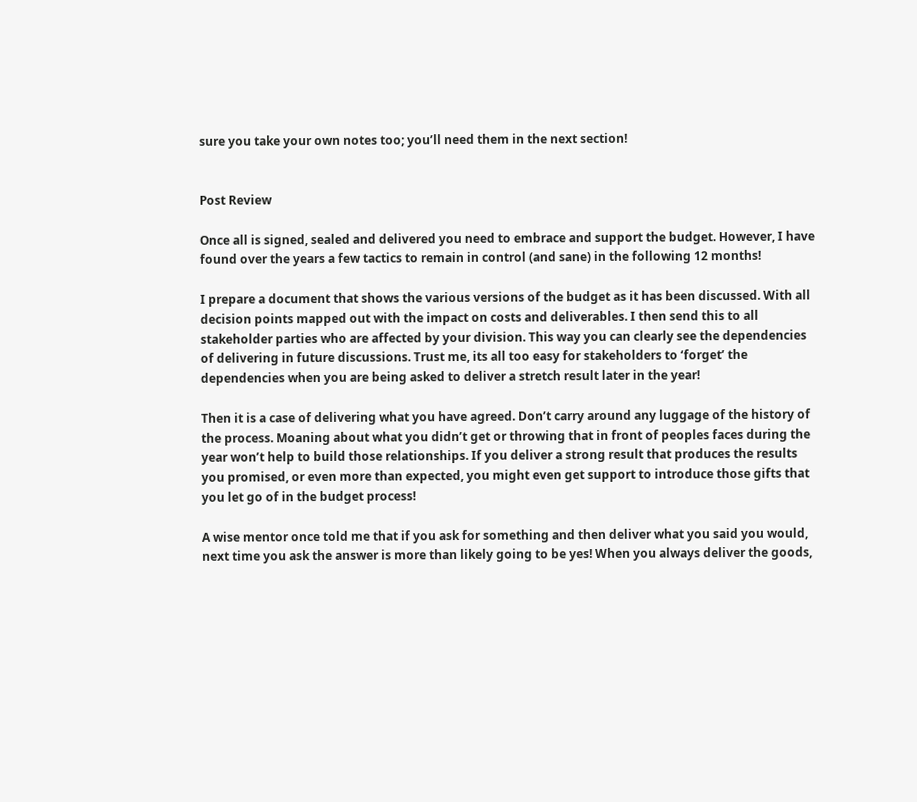sure you take your own notes too; you’ll need them in the next section!


Post Review

Once all is signed, sealed and delivered you need to embrace and support the budget. However, I have found over the years a few tactics to remain in control (and sane) in the following 12 months!

I prepare a document that shows the various versions of the budget as it has been discussed. With all decision points mapped out with the impact on costs and deliverables. I then send this to all stakeholder parties who are affected by your division. This way you can clearly see the dependencies of delivering in future discussions. Trust me, its all too easy for stakeholders to ‘forget’ the dependencies when you are being asked to deliver a stretch result later in the year!

Then it is a case of delivering what you have agreed. Don’t carry around any luggage of the history of the process. Moaning about what you didn’t get or throwing that in front of peoples faces during the year won’t help to build those relationships. If you deliver a strong result that produces the results you promised, or even more than expected, you might even get support to introduce those gifts that you let go of in the budget process!

A wise mentor once told me that if you ask for something and then deliver what you said you would, next time you ask the answer is more than likely going to be yes! When you always deliver the goods,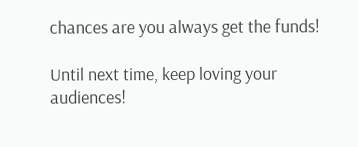chances are you always get the funds!

Until next time, keep loving your audiences!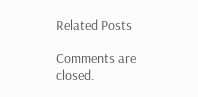Related Posts

Comments are closed.